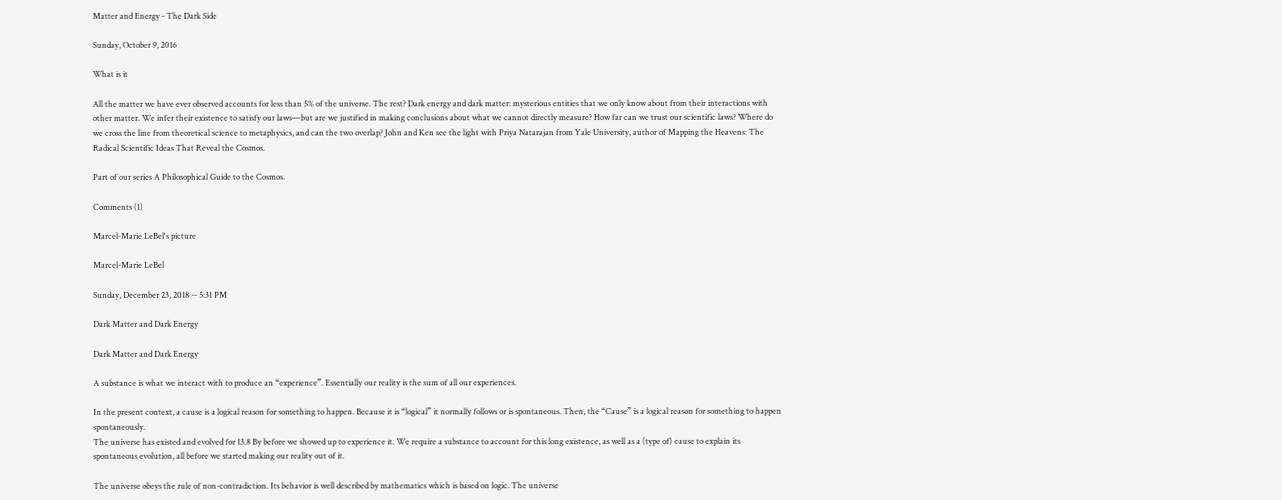Matter and Energy - The Dark Side

Sunday, October 9, 2016

What is it

All the matter we have ever observed accounts for less than 5% of the universe. The rest? Dark energy and dark matter: mysterious entities that we only know about from their interactions with other matter. We infer their existence to satisfy our laws—but are we justified in making conclusions about what we cannot directly measure? How far can we trust our scientific laws? Where do we cross the line from theoretical science to metaphysics, and can the two overlap? John and Ken see the light with Priya Natarajan from Yale University, author of Mapping the Heavens: The Radical Scientific Ideas That Reveal the Cosmos.

Part of our series A Philosophical Guide to the Cosmos.

Comments (1)

Marcel-Marie LeBel's picture

Marcel-Marie LeBel

Sunday, December 23, 2018 -- 5:31 PM

Dark Matter and Dark Energy

Dark Matter and Dark Energy

A substance is what we interact with to produce an “experience”. Essentially our reality is the sum of all our experiences.

In the present context, a cause is a logical reason for something to happen. Because it is “logical” it normally follows or is spontaneous. Then, the “Cause” is a logical reason for something to happen spontaneously.
The universe has existed and evolved for 13.8 By before we showed up to experience it. We require a substance to account for this long existence, as well as a (type of) cause to explain its spontaneous evolution, all before we started making our reality out of it.

The universe obeys the rule of non-contradiction. Its behavior is well described by mathematics which is based on logic. The universe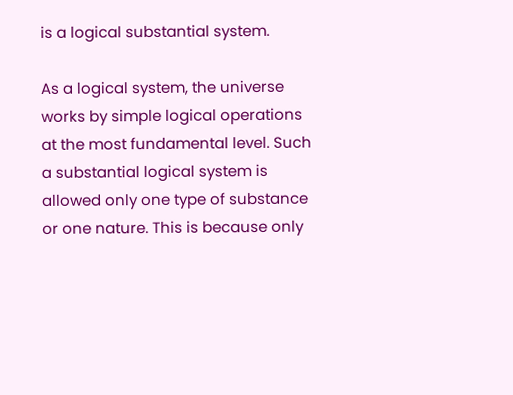is a logical substantial system.

As a logical system, the universe works by simple logical operations at the most fundamental level. Such a substantial logical system is allowed only one type of substance or one nature. This is because only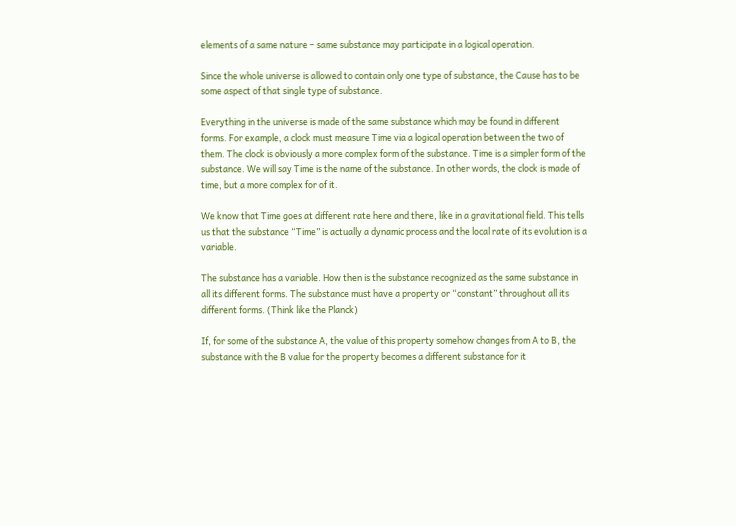elements of a same nature – same substance may participate in a logical operation.

Since the whole universe is allowed to contain only one type of substance, the Cause has to be some aspect of that single type of substance.

Everything in the universe is made of the same substance which may be found in different forms. For example, a clock must measure Time via a logical operation between the two of them. The clock is obviously a more complex form of the substance. Time is a simpler form of the substance. We will say Time is the name of the substance. In other words, the clock is made of time, but a more complex for of it.

We know that Time goes at different rate here and there, like in a gravitational field. This tells us that the substance “Time” is actually a dynamic process and the local rate of its evolution is a variable.

The substance has a variable. How then is the substance recognized as the same substance in all its different forms. The substance must have a property or “constant” throughout all its different forms. (Think like the Planck)

If, for some of the substance A, the value of this property somehow changes from A to B, the substance with the B value for the property becomes a different substance for it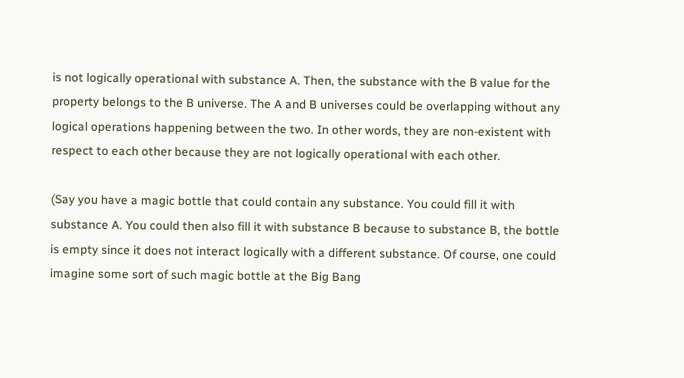is not logically operational with substance A. Then, the substance with the B value for the property belongs to the B universe. The A and B universes could be overlapping without any logical operations happening between the two. In other words, they are non-existent with respect to each other because they are not logically operational with each other.

(Say you have a magic bottle that could contain any substance. You could fill it with substance A. You could then also fill it with substance B because to substance B, the bottle is empty since it does not interact logically with a different substance. Of course, one could imagine some sort of such magic bottle at the Big Bang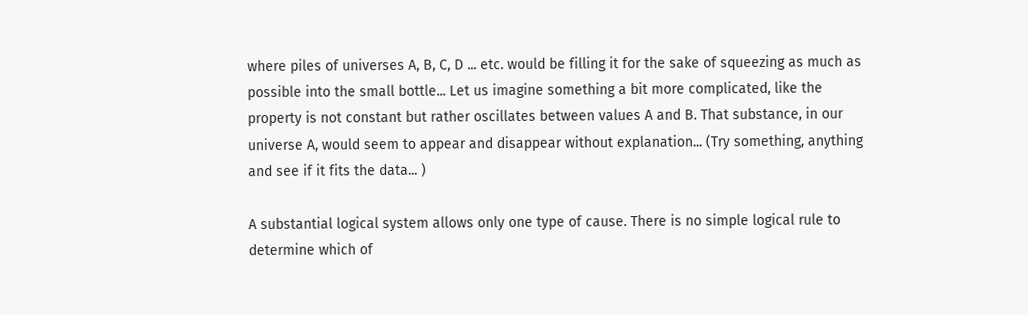where piles of universes A, B, C, D ... etc. would be filling it for the sake of squeezing as much as possible into the small bottle... Let us imagine something a bit more complicated, like the property is not constant but rather oscillates between values A and B. That substance, in our universe A, would seem to appear and disappear without explanation... (Try something, anything and see if it fits the data... )

A substantial logical system allows only one type of cause. There is no simple logical rule to determine which of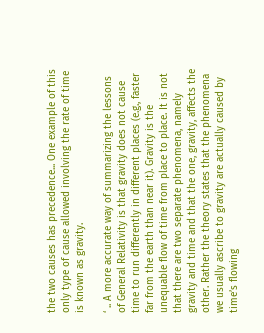the two causes has precedence... One example of this only type of cause allowed involving the rate of time is known as gravity.

‘ .. A more accurate way of summarizing the lessons of General Relativity is that gravity does not cause time to run differently in different places (e.g., faster far from the earth than near it). Gravity is the unequable flow of time from place to place. It is not that there are two separate phenomena, namely gravity and time and that the one, gravity, affects the other. Rather the theory states that the phenomena we usually ascribe to gravity are actually caused by time’s flowing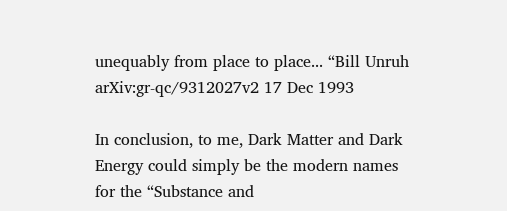unequably from place to place... “Bill Unruh arXiv:gr-qc/9312027v2 17 Dec 1993

In conclusion, to me, Dark Matter and Dark Energy could simply be the modern names for the “Substance and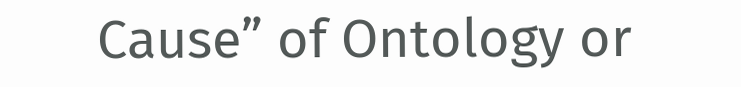Cause” of Ontology or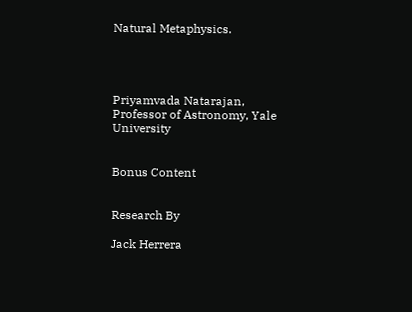Natural Metaphysics.




Priyamvada Natarajan, Professor of Astronomy, Yale University


Bonus Content


Research By

Jack Herrera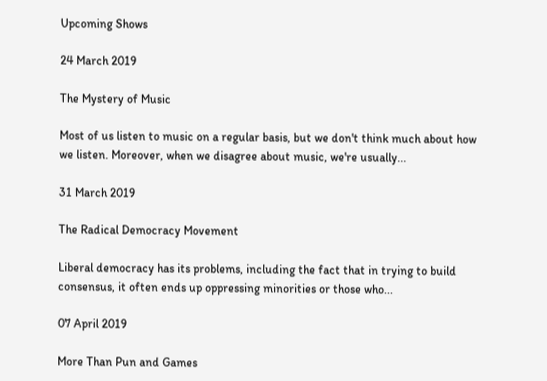Upcoming Shows

24 March 2019

The Mystery of Music

Most of us listen to music on a regular basis, but we don't think much about how we listen. Moreover, when we disagree about music, we're usually...

31 March 2019

The Radical Democracy Movement

Liberal democracy has its problems, including the fact that in trying to build consensus, it often ends up oppressing minorities or those who...

07 April 2019

More Than Pun and Games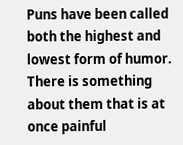Puns have been called both the highest and lowest form of humor. There is something about them that is at once painful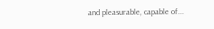and pleasurable, capable of...